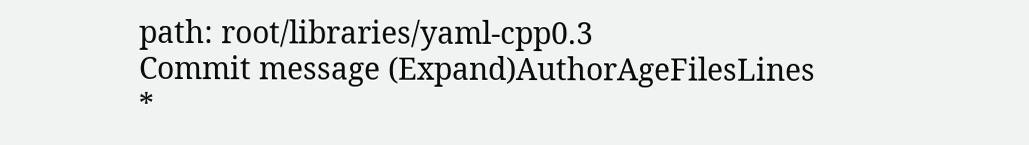path: root/libraries/yaml-cpp0.3
Commit message (Expand)AuthorAgeFilesLines
*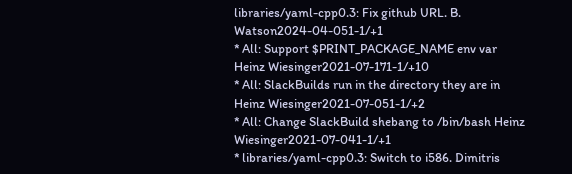libraries/yaml-cpp0.3: Fix github URL. B. Watson2024-04-051-1/+1
* All: Support $PRINT_PACKAGE_NAME env var Heinz Wiesinger2021-07-171-1/+10
* All: SlackBuilds run in the directory they are in Heinz Wiesinger2021-07-051-1/+2
* All: Change SlackBuild shebang to /bin/bash Heinz Wiesinger2021-07-041-1/+1
* libraries/yaml-cpp0.3: Switch to i586. Dimitris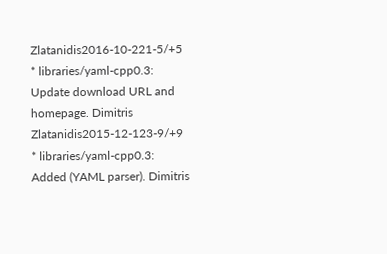Zlatanidis2016-10-221-5/+5
* libraries/yaml-cpp0.3: Update download URL and homepage. Dimitris Zlatanidis2015-12-123-9/+9
* libraries/yaml-cpp0.3: Added (YAML parser). Dimitris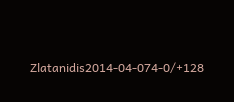Zlatanidis2014-04-074-0/+128